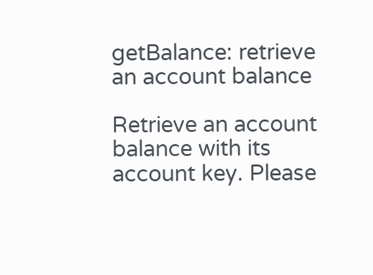getBalance: retrieve an account balance

Retrieve an account balance with its account key. Please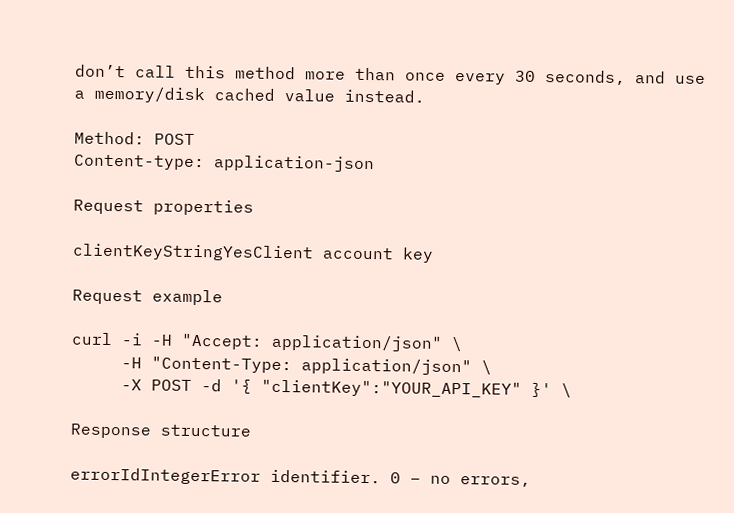don’t call this method more than once every 30 seconds, and use a memory/disk cached value instead.

Method: POST
Content-type: application-json

Request properties

clientKeyStringYesClient account key

Request example

curl -i -H "Accept: application/json" \
     -H "Content-Type: application/json" \
     -X POST -d '{ "clientKey":"YOUR_API_KEY" }' \

Response structure

errorIdIntegerError identifier. 0 – no errors,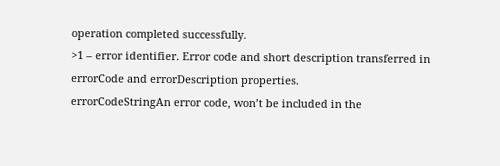operation completed successfully.
>1 – error identifier. Error code and short description transferred in errorCode and errorDescription properties.
errorCodeStringAn error code, won’t be included in the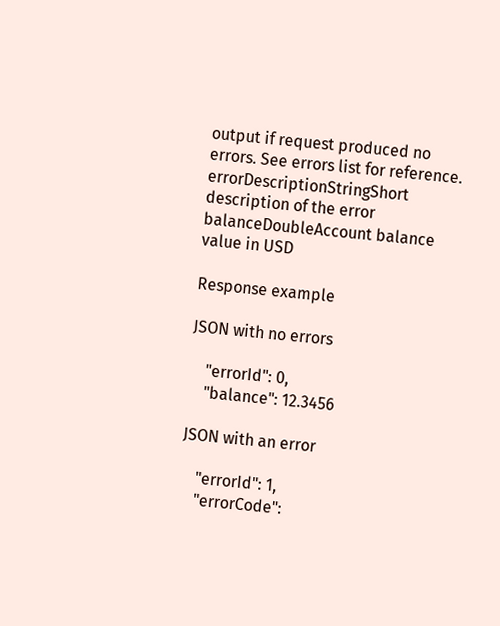output if request produced no errors. See errors list for reference.
errorDescriptionStringShort description of the error
balanceDoubleAccount balance value in USD

Response example

JSON with no errors

    "errorId": 0,
    "balance": 12.3456

JSON with an error

    "errorId": 1,
    "errorCode":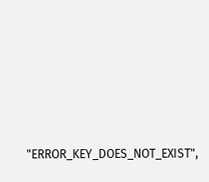"ERROR_KEY_DOES_NOT_EXIST",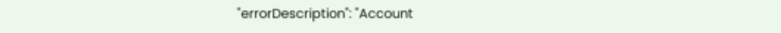"errorDescription": "Account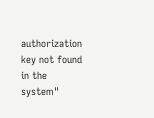authorization key not found in the system"